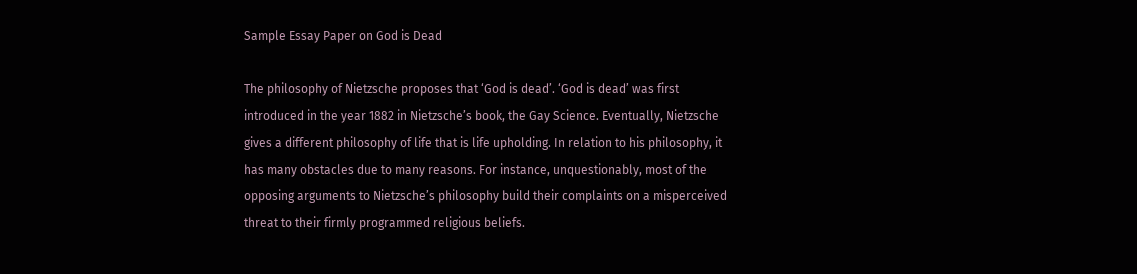Sample Essay Paper on God is Dead

The philosophy of Nietzsche proposes that ‘God is dead’. ‘God is dead’ was first introduced in the year 1882 in Nietzsche’s book, the Gay Science. Eventually, Nietzsche gives a different philosophy of life that is life upholding. In relation to his philosophy, it has many obstacles due to many reasons. For instance, unquestionably, most of the opposing arguments to Nietzsche’s philosophy build their complaints on a misperceived threat to their firmly programmed religious beliefs.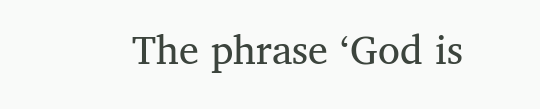The phrase ‘God is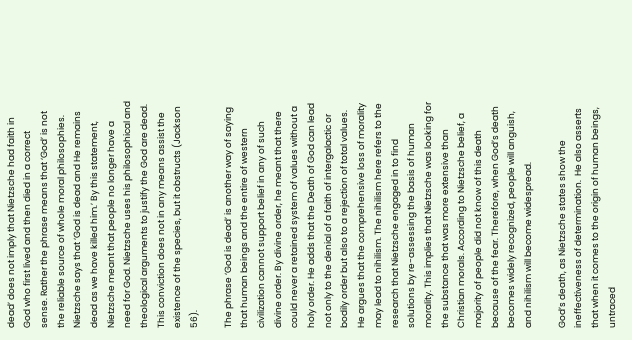dead’ does not imply that Nietzsche had faith in God who first lived and then died in a correct sense. Rather the phrase means that ‘God’ is not the reliable source of whole moral philosophies. Nietzsche says that ‘God is dead and He remains dead as we have killed him.’ By this statement, Nietzsche meant that people no longer have a need for God. Nietzsche uses his philosophical and theological arguments to justify the God are dead. This conviction does not in any means assist the existence of the species, but it obstructs (Jackson 56).

The phrase ‘God is dead’ is another way of saying that human beings and the entire of western civilization cannot support belief in any of such divine order. By divine order, he meant that there could never a retained system of values without a holy order. He adds that the Death of God can lead not only to the denial of a faith of intergalactic or bodily order but also to a rejection of total values. He argues that the comprehensive loss of morality may lead to nihilism. The nihilism here refers to the research that Nietzsche engaged in to find solutions by re-assessing the basis of human morality. This implies that Nietzsche was looking for the substance that was more extensive than Christian morals. According to Nietzsche belief, a majority of people did not know of this death because of the fear. Therefore, when God’s death becomes widely recognized, people will anguish, and nihilism will become widespread.

God’s death, as Nietzsche states show the ineffectiveness of determination.  He also asserts that when it comes to the origin of human beings, untraced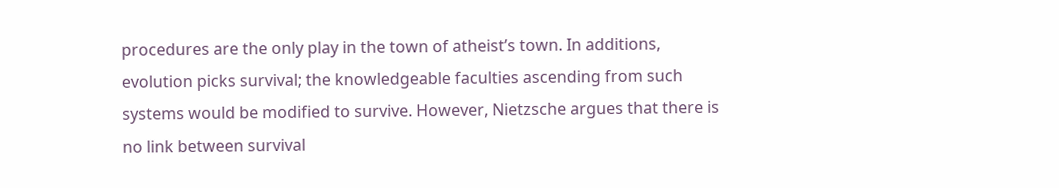procedures are the only play in the town of atheist’s town. In additions, evolution picks survival; the knowledgeable faculties ascending from such systems would be modified to survive. However, Nietzsche argues that there is no link between survival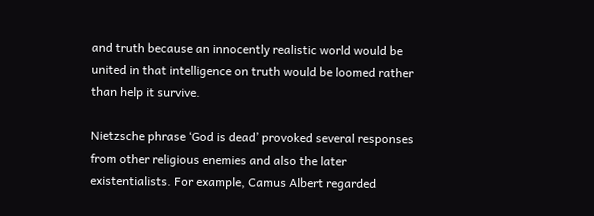and truth because an innocently realistic world would be united in that intelligence on truth would be loomed rather than help it survive.

Nietzsche phrase ‘God is dead’ provoked several responses from other religious enemies and also the later existentialists. For example, Camus Albert regarded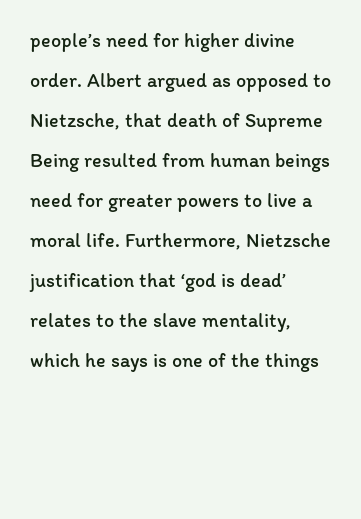people’s need for higher divine order. Albert argued as opposed to Nietzsche, that death of Supreme Being resulted from human beings need for greater powers to live a moral life. Furthermore, Nietzsche justification that ‘god is dead’ relates to the slave mentality, which he says is one of the things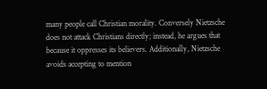many people call Christian morality. Conversely Nietzsche does not attack Christians directly; instead, he argues that because it oppresses its believers. Additionally, Nietzsche avoids accepting to mention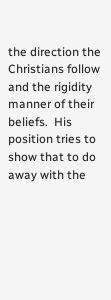the direction the Christians follow and the rigidity manner of their beliefs.  His position tries to show that to do away with the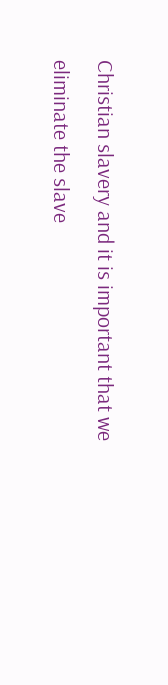Christian slavery and it is important that we eliminate the slave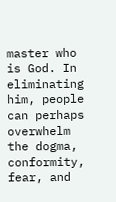master who is God. In eliminating him, people can perhaps overwhelm the dogma, conformity, fear, and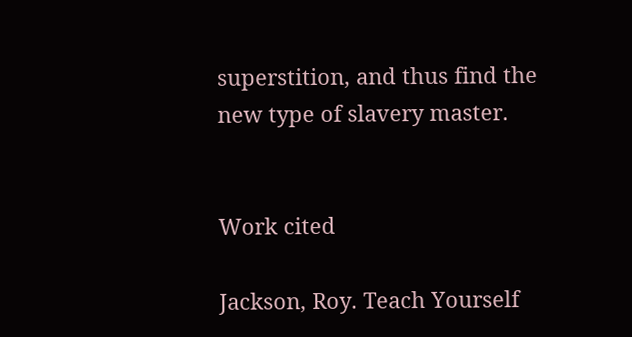superstition, and thus find the new type of slavery master.


Work cited

Jackson, Roy. Teach Yourself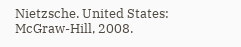Nietzsche. United States: McGraw-Hill, 2008.